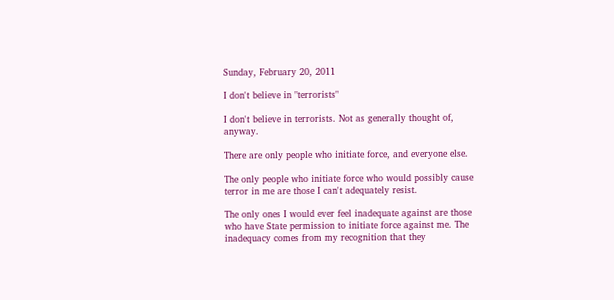Sunday, February 20, 2011

I don't believe in "terrorists"

I don't believe in terrorists. Not as generally thought of, anyway.

There are only people who initiate force, and everyone else.

The only people who initiate force who would possibly cause terror in me are those I can't adequately resist.

The only ones I would ever feel inadequate against are those who have State permission to initiate force against me. The inadequacy comes from my recognition that they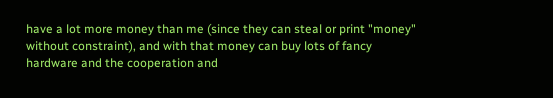have a lot more money than me (since they can steal or print "money" without constraint), and with that money can buy lots of fancy hardware and the cooperation and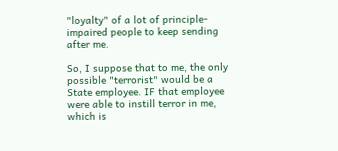"loyalty" of a lot of principle-impaired people to keep sending after me.

So, I suppose that to me, the only possible "terrorist" would be a State employee. IF that employee were able to instill terror in me, which is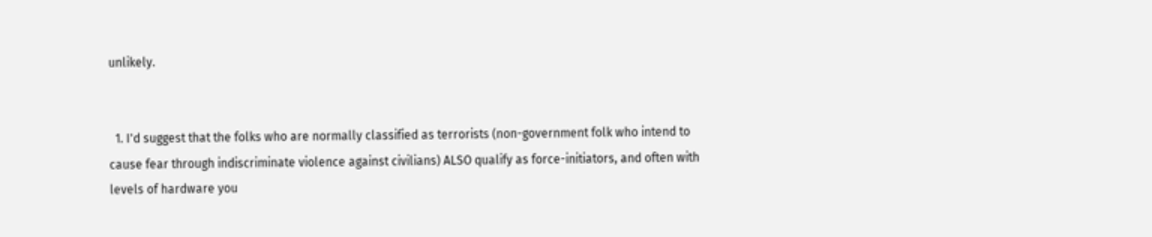unlikely.


  1. I'd suggest that the folks who are normally classified as terrorists (non-government folk who intend to cause fear through indiscriminate violence against civilians) ALSO qualify as force-initiators, and often with levels of hardware you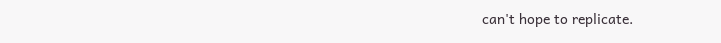can't hope to replicate.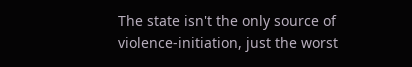The state isn't the only source of violence-initiation, just the worst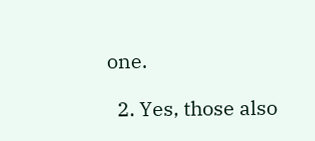one.

  2. Yes, those also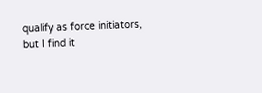qualify as force initiators, but I find it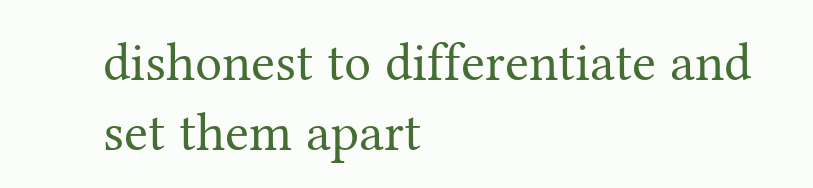dishonest to differentiate and set them apart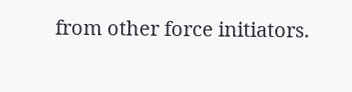from other force initiators.